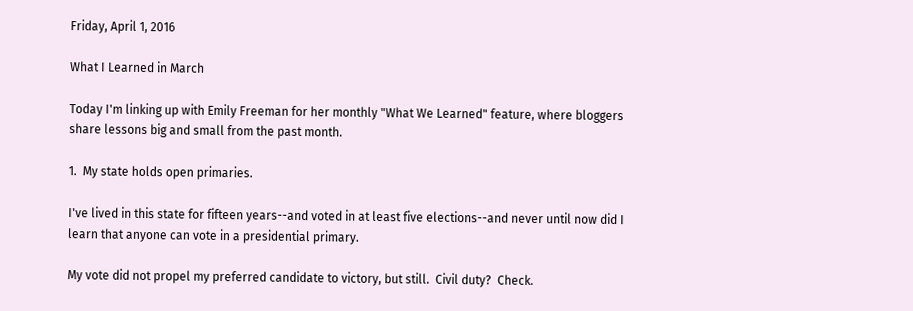Friday, April 1, 2016

What I Learned in March

Today I'm linking up with Emily Freeman for her monthly "What We Learned" feature, where bloggers share lessons big and small from the past month.

1.  My state holds open primaries.

I've lived in this state for fifteen years--and voted in at least five elections--and never until now did I learn that anyone can vote in a presidential primary.

My vote did not propel my preferred candidate to victory, but still.  Civil duty?  Check.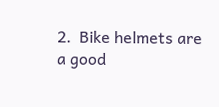2.  Bike helmets are a good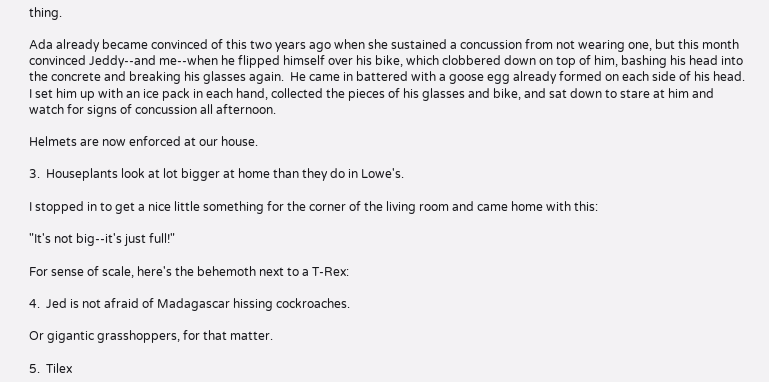thing.

Ada already became convinced of this two years ago when she sustained a concussion from not wearing one, but this month convinced Jeddy--and me--when he flipped himself over his bike, which clobbered down on top of him, bashing his head into the concrete and breaking his glasses again.  He came in battered with a goose egg already formed on each side of his head.  I set him up with an ice pack in each hand, collected the pieces of his glasses and bike, and sat down to stare at him and watch for signs of concussion all afternoon.

Helmets are now enforced at our house.

3.  Houseplants look at lot bigger at home than they do in Lowe's.

I stopped in to get a nice little something for the corner of the living room and came home with this:

"It's not big--it's just full!"

For sense of scale, here's the behemoth next to a T-Rex:

4.  Jed is not afraid of Madagascar hissing cockroaches.

Or gigantic grasshoppers, for that matter.

5.  Tilex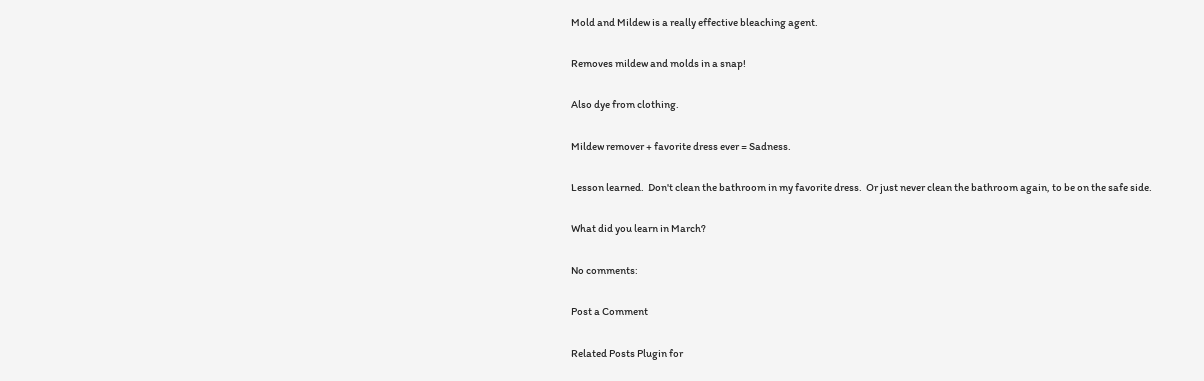Mold and Mildew is a really effective bleaching agent.

Removes mildew and molds in a snap!

Also dye from clothing.

Mildew remover + favorite dress ever = Sadness.

Lesson learned.  Don't clean the bathroom in my favorite dress.  Or just never clean the bathroom again, to be on the safe side.

What did you learn in March?

No comments:

Post a Comment

Related Posts Plugin for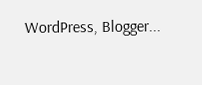WordPress, Blogger...